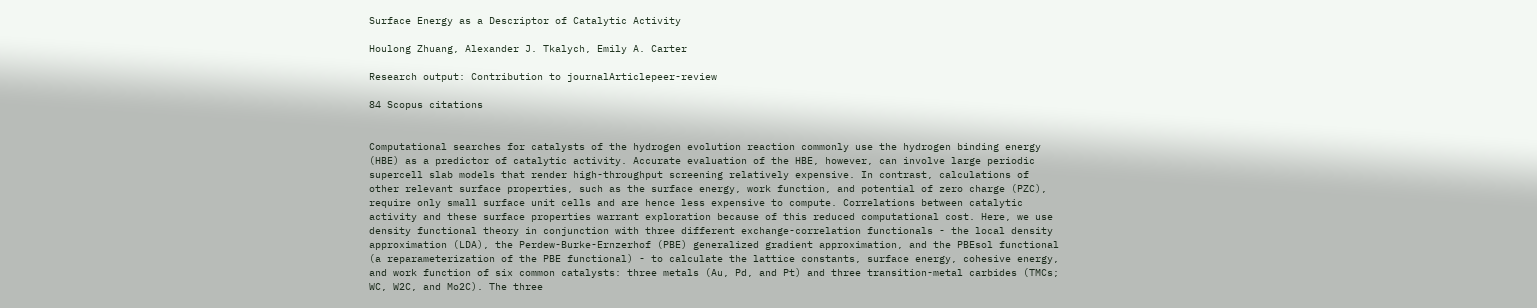Surface Energy as a Descriptor of Catalytic Activity

Houlong Zhuang, Alexander J. Tkalych, Emily A. Carter

Research output: Contribution to journalArticlepeer-review

84 Scopus citations


Computational searches for catalysts of the hydrogen evolution reaction commonly use the hydrogen binding energy (HBE) as a predictor of catalytic activity. Accurate evaluation of the HBE, however, can involve large periodic supercell slab models that render high-throughput screening relatively expensive. In contrast, calculations of other relevant surface properties, such as the surface energy, work function, and potential of zero charge (PZC), require only small surface unit cells and are hence less expensive to compute. Correlations between catalytic activity and these surface properties warrant exploration because of this reduced computational cost. Here, we use density functional theory in conjunction with three different exchange-correlation functionals - the local density approximation (LDA), the Perdew-Burke-Ernzerhof (PBE) generalized gradient approximation, and the PBEsol functional (a reparameterization of the PBE functional) - to calculate the lattice constants, surface energy, cohesive energy, and work function of six common catalysts: three metals (Au, Pd, and Pt) and three transition-metal carbides (TMCs; WC, W2C, and Mo2C). The three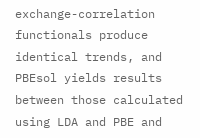exchange-correlation functionals produce identical trends, and PBEsol yields results between those calculated using LDA and PBE and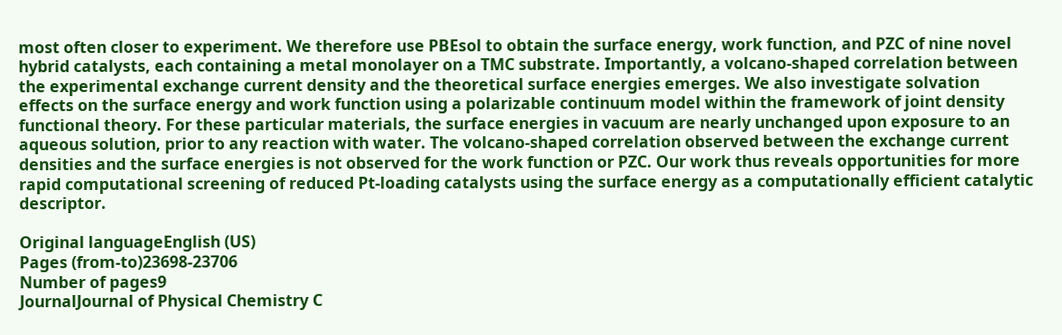most often closer to experiment. We therefore use PBEsol to obtain the surface energy, work function, and PZC of nine novel hybrid catalysts, each containing a metal monolayer on a TMC substrate. Importantly, a volcano-shaped correlation between the experimental exchange current density and the theoretical surface energies emerges. We also investigate solvation effects on the surface energy and work function using a polarizable continuum model within the framework of joint density functional theory. For these particular materials, the surface energies in vacuum are nearly unchanged upon exposure to an aqueous solution, prior to any reaction with water. The volcano-shaped correlation observed between the exchange current densities and the surface energies is not observed for the work function or PZC. Our work thus reveals opportunities for more rapid computational screening of reduced Pt-loading catalysts using the surface energy as a computationally efficient catalytic descriptor.

Original languageEnglish (US)
Pages (from-to)23698-23706
Number of pages9
JournalJournal of Physical Chemistry C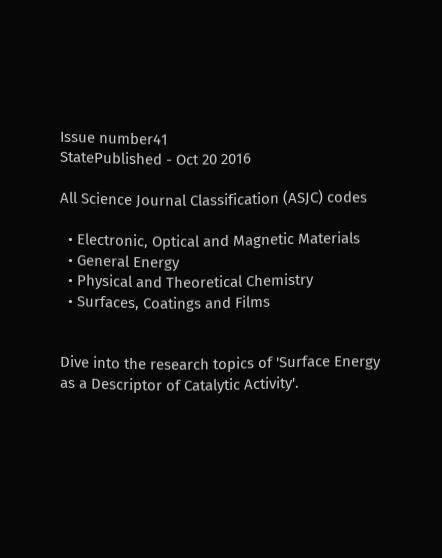Issue number41
StatePublished - Oct 20 2016

All Science Journal Classification (ASJC) codes

  • Electronic, Optical and Magnetic Materials
  • General Energy
  • Physical and Theoretical Chemistry
  • Surfaces, Coatings and Films


Dive into the research topics of 'Surface Energy as a Descriptor of Catalytic Activity'.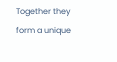Together they form a unique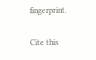fingerprint.

Cite this